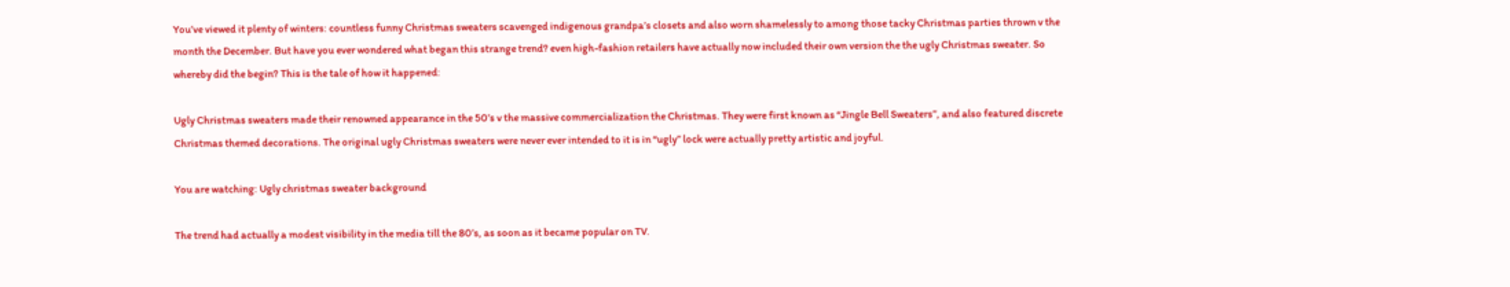You’ve viewed it plenty of winters: countless funny Christmas sweaters scavenged indigenous grandpa’s closets and also worn shamelessly to among those tacky Christmas parties thrown v the month the December. But have you ever wondered what began this strange trend? even high-fashion retailers have actually now included their own version the the ugly Christmas sweater. So whereby did the begin? This is the tale of how it happened:

Ugly Christmas sweaters made their renowned appearance in the 50’s v the massive commercialization the Christmas. They were first known as “Jingle Bell Sweaters”, and also featured discrete Christmas themed decorations. The original ugly Christmas sweaters were never ever intended to it is in “ugly” lock were actually pretty artistic and joyful.

You are watching: Ugly christmas sweater background

The trend had actually a modest visibility in the media till the 80’s, as soon as it became popular on TV.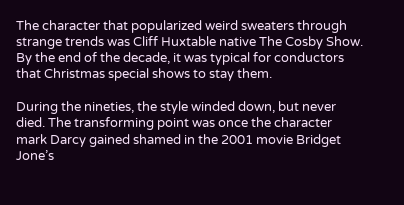The character that popularized weird sweaters through strange trends was Cliff Huxtable native The Cosby Show. By the end of the decade, it was typical for conductors that Christmas special shows to stay them.

During the nineties, the style winded down, but never died. The transforming point was once the character mark Darcy gained shamed in the 2001 movie Bridget Jone’s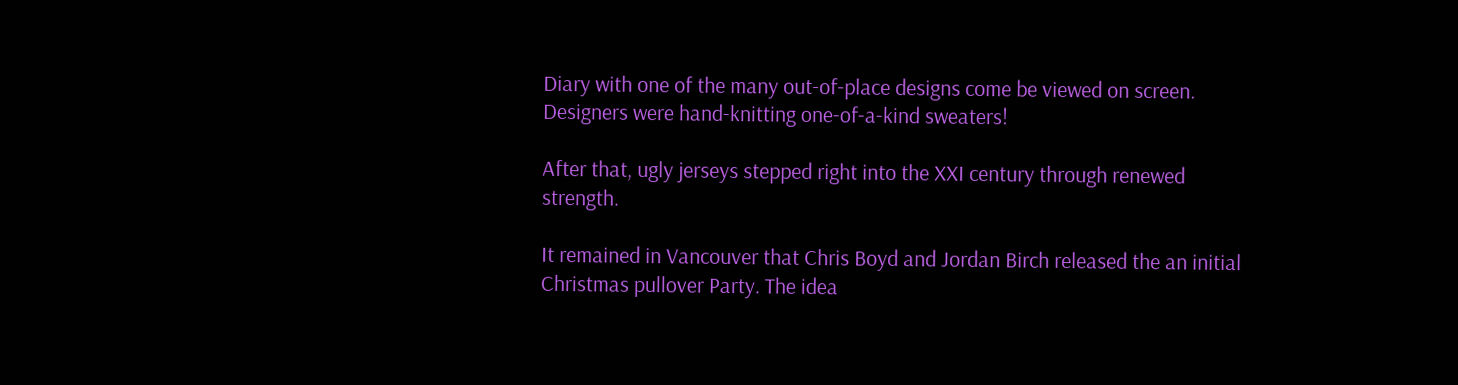Diary with one of the many out-of-place designs come be viewed on screen. Designers were hand-knitting one-of-a-kind sweaters!

After that, ugly jerseys stepped right into the XXI century through renewed strength.

It remained in Vancouver that Chris Boyd and Jordan Birch released the an initial Christmas pullover Party. The idea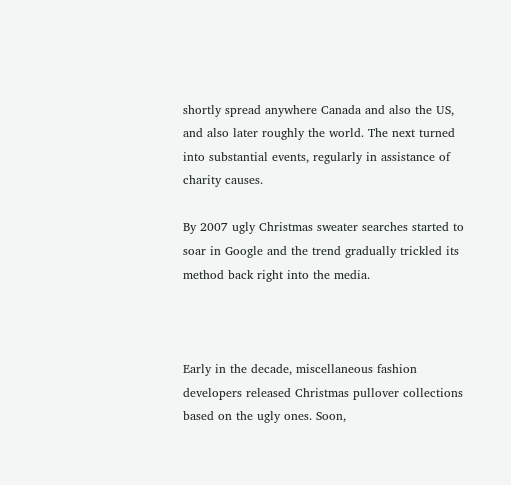shortly spread anywhere Canada and also the US, and also later roughly the world. The next turned into substantial events, regularly in assistance of charity causes.

By 2007 ugly Christmas sweater searches started to soar in Google and the trend gradually trickled its method back right into the media.



Early in the decade, miscellaneous fashion developers released Christmas pullover collections based on the ugly ones. Soon,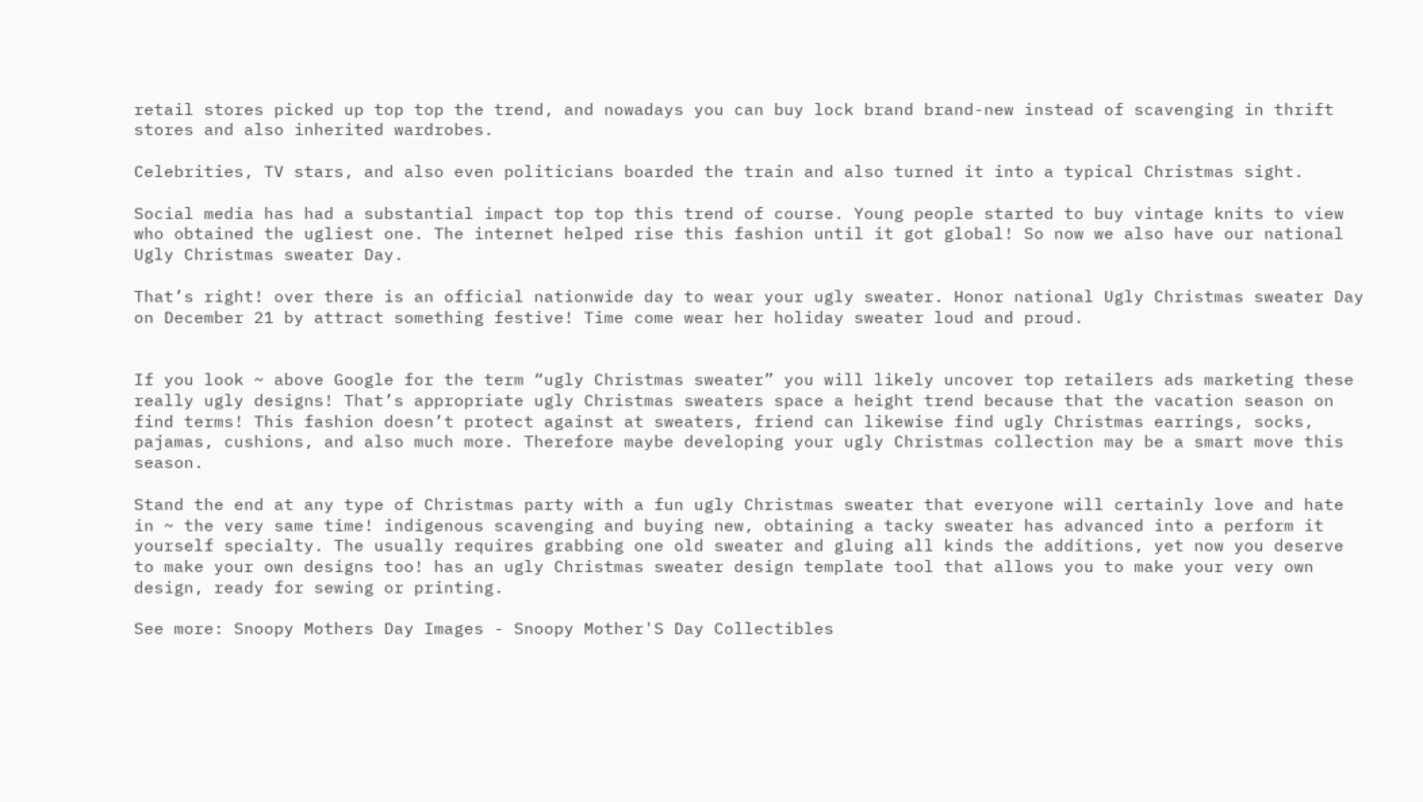retail stores picked up top top the trend, and nowadays you can buy lock brand brand-new instead of scavenging in thrift stores and also inherited wardrobes.

Celebrities, TV stars, and also even politicians boarded the train and also turned it into a typical Christmas sight.

Social media has had a substantial impact top top this trend of course. Young people started to buy vintage knits to view who obtained the ugliest one. The internet helped rise this fashion until it got global! So now we also have our national Ugly Christmas sweater Day.

That’s right! over there is an official nationwide day to wear your ugly sweater. Honor national Ugly Christmas sweater Day on December 21 by attract something festive! Time come wear her holiday sweater loud and proud.


If you look ~ above Google for the term “ugly Christmas sweater” you will likely uncover top retailers ads marketing these really ugly designs! That’s appropriate ugly Christmas sweaters space a height trend because that the vacation season on find terms! This fashion doesn’t protect against at sweaters, friend can likewise find ugly Christmas earrings, socks, pajamas, cushions, and also much more. Therefore maybe developing your ugly Christmas collection may be a smart move this season.

Stand the end at any type of Christmas party with a fun ugly Christmas sweater that everyone will certainly love and hate in ~ the very same time! indigenous scavenging and buying new, obtaining a tacky sweater has advanced into a perform it yourself specialty. The usually requires grabbing one old sweater and gluing all kinds the additions, yet now you deserve to make your own designs too! has an ugly Christmas sweater design template tool that allows you to make your very own design, ready for sewing or printing.

See more: Snoopy Mothers Day Images - Snoopy Mother'S Day Collectibles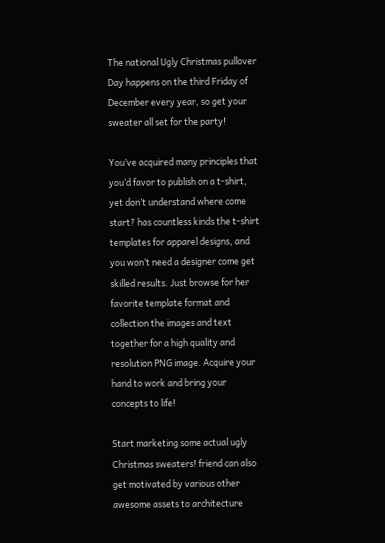The national Ugly Christmas pullover Day happens on the third Friday of December every year, so get your sweater all set for the party!

You’ve acquired many principles that you’d favor to publish on a t-shirt, yet don’t understand where come start? has countless kinds the t-shirt templates for apparel designs, and you won’t need a designer come get skilled results. Just browse for her favorite template format and collection the images and text together for a high quality and resolution PNG image. Acquire your hand to work and bring your concepts to life!

Start marketing some actual ugly Christmas sweaters! friend can also get motivated by various other awesome assets to architecture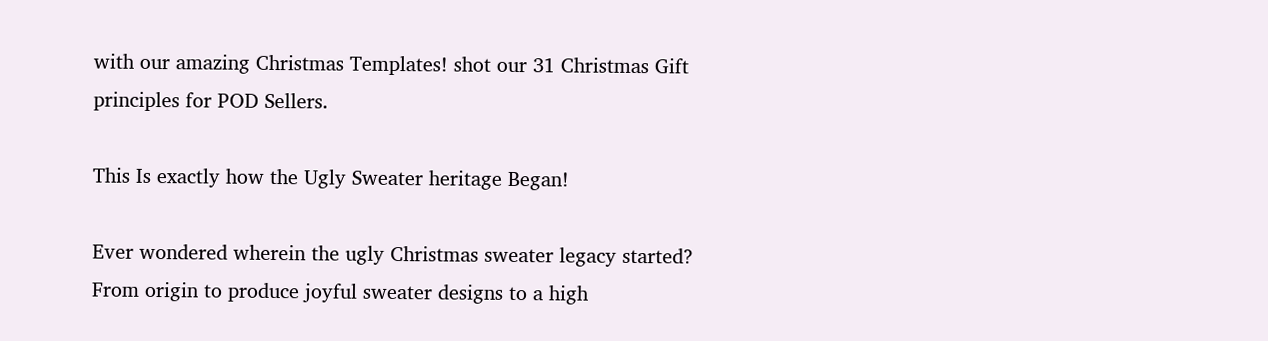with our amazing Christmas Templates! shot our 31 Christmas Gift principles for POD Sellers.

This Is exactly how the Ugly Sweater heritage Began!

Ever wondered wherein the ugly Christmas sweater legacy started? From origin to produce joyful sweater designs to a high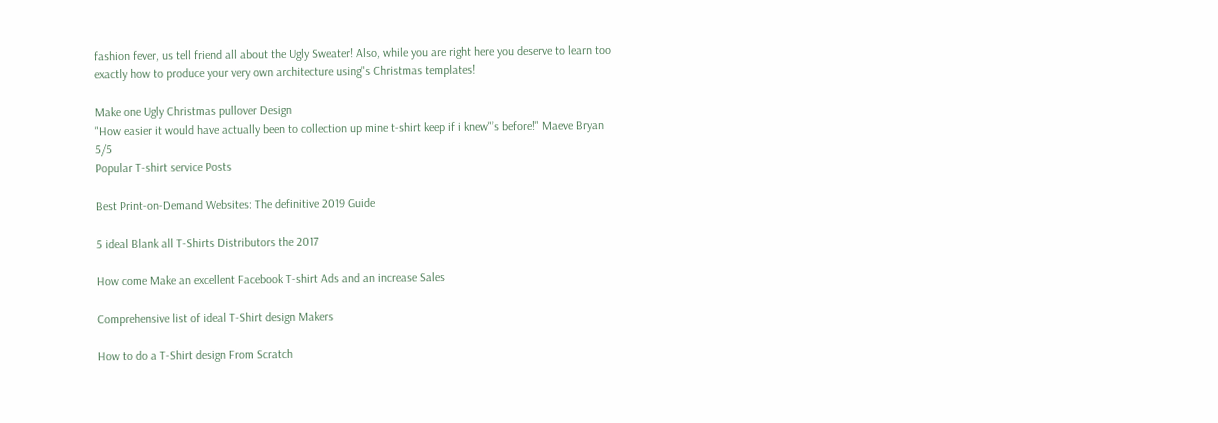fashion fever, us tell friend all about the Ugly Sweater! Also, while you are right here you deserve to learn too exactly how to produce your very own architecture using"s Christmas templates!

Make one Ugly Christmas pullover Design
"How easier it would have actually been to collection up mine t-shirt keep if i knew"’s before!" Maeve Bryan 5/5
Popular T-shirt service Posts

Best Print-on-Demand Websites: The definitive 2019 Guide

5 ideal Blank all T-Shirts Distributors the 2017

How come Make an excellent Facebook T-shirt Ads and an increase Sales

Comprehensive list of ideal T-Shirt design Makers

How to do a T-Shirt design From Scratch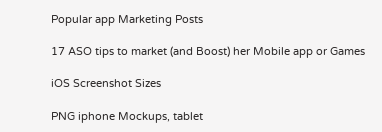Popular app Marketing Posts

17 ASO tips to market (and Boost) her Mobile app or Games

iOS Screenshot Sizes

PNG iphone Mockups, tablet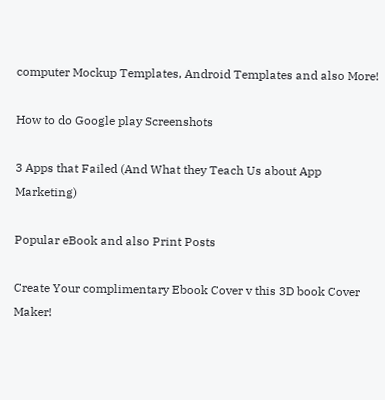computer Mockup Templates, Android Templates and also More!

How to do Google play Screenshots

3 Apps that Failed (And What they Teach Us about App Marketing)

Popular eBook and also Print Posts

Create Your complimentary Ebook Cover v this 3D book Cover Maker!